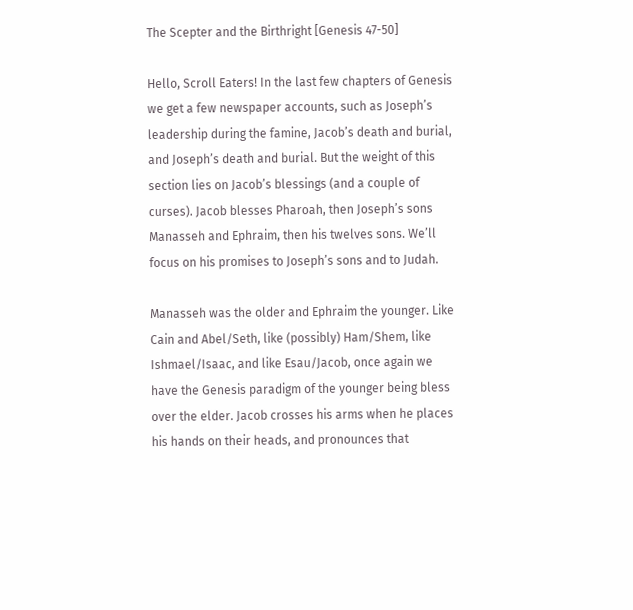The Scepter and the Birthright [Genesis 47-50]

Hello, Scroll Eaters! In the last few chapters of Genesis we get a few newspaper accounts, such as Joseph’s leadership during the famine, Jacob’s death and burial, and Joseph’s death and burial. But the weight of this section lies on Jacob’s blessings (and a couple of curses). Jacob blesses Pharoah, then Joseph’s sons Manasseh and Ephraim, then his twelves sons. We’ll focus on his promises to Joseph’s sons and to Judah.

Manasseh was the older and Ephraim the younger. Like Cain and Abel/Seth, like (possibly) Ham/Shem, like Ishmael/Isaac, and like Esau/Jacob, once again we have the Genesis paradigm of the younger being bless over the elder. Jacob crosses his arms when he places his hands on their heads, and pronounces that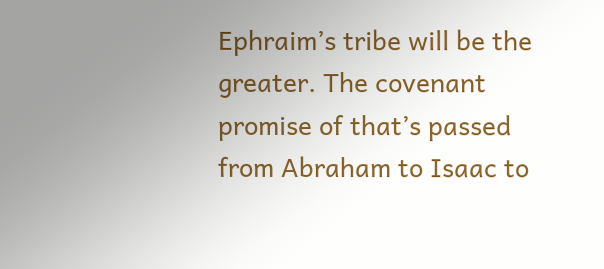Ephraim’s tribe will be the greater. The covenant promise of that’s passed from Abraham to Isaac to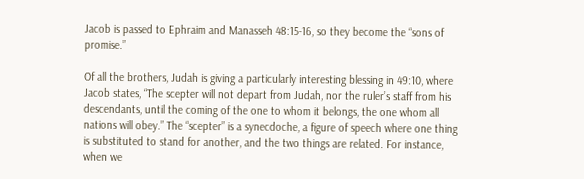Jacob is passed to Ephraim and Manasseh 48:15-16, so they become the “sons of promise.”

Of all the brothers, Judah is giving a particularly interesting blessing in 49:10, where Jacob states, “The scepter will not depart from Judah, nor the ruler’s staff from his descendants, until the coming of the one to whom it belongs, the one whom all nations will obey.” The “scepter” is a synecdoche, a figure of speech where one thing is substituted to stand for another, and the two things are related. For instance, when we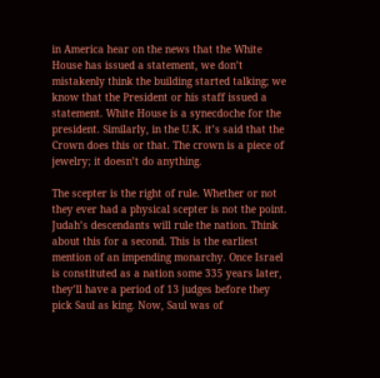in America hear on the news that the White House has issued a statement, we don’t mistakenly think the building started talking; we know that the President or his staff issued a statement. White House is a synecdoche for the president. Similarly, in the U.K. it’s said that the Crown does this or that. The crown is a piece of jewelry; it doesn’t do anything.

The scepter is the right of rule. Whether or not they ever had a physical scepter is not the point. Judah’s descendants will rule the nation. Think about this for a second. This is the earliest mention of an impending monarchy. Once Israel is constituted as a nation some 335 years later, they’ll have a period of 13 judges before they pick Saul as king. Now, Saul was of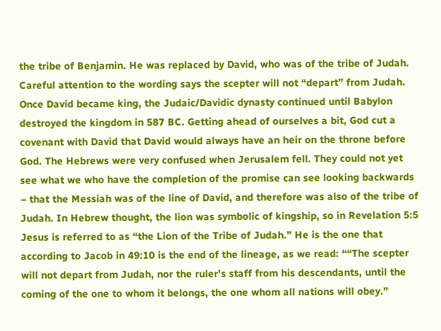the tribe of Benjamin. He was replaced by David, who was of the tribe of Judah. Careful attention to the wording says the scepter will not “depart” from Judah. Once David became king, the Judaic/Davidic dynasty continued until Babylon destroyed the kingdom in 587 BC. Getting ahead of ourselves a bit, God cut a covenant with David that David would always have an heir on the throne before God. The Hebrews were very confused when Jerusalem fell. They could not yet see what we who have the completion of the promise can see looking backwards – that the Messiah was of the line of David, and therefore was also of the tribe of Judah. In Hebrew thought, the lion was symbolic of kingship, so in Revelation 5:5 Jesus is referred to as “the Lion of the Tribe of Judah.” He is the one that according to Jacob in 49:10 is the end of the lineage, as we read: ““The scepter will not depart from Judah, nor the ruler’s staff from his descendants, until the coming of the one to whom it belongs, the one whom all nations will obey.”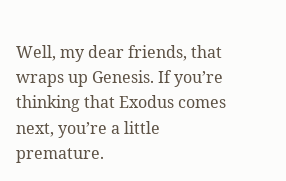Well, my dear friends, that wraps up Genesis. If you’re thinking that Exodus comes next, you’re a little premature.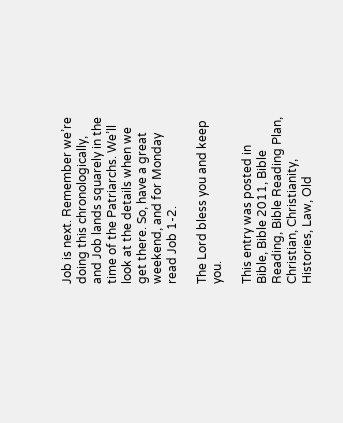Job is next. Remember we’re doing this chronologically, and Job lands squarely in the time of the Patriarchs. We’ll look at the details when we get there. So, have a great weekend, and for Monday read Job 1-2.

The Lord bless you and keep you.

This entry was posted in Bible, Bible 2011, Bible Reading, Bible Reading Plan, Christian, Christianity, Histories, Law, Old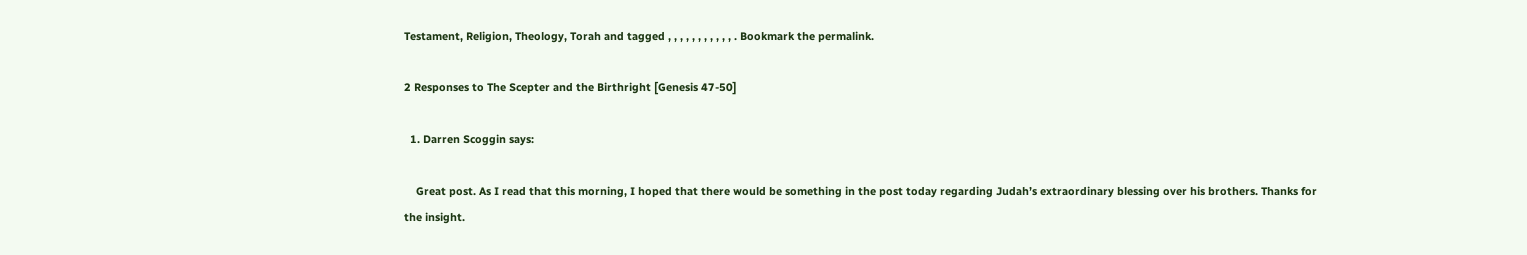Testament, Religion, Theology, Torah and tagged , , , , , , , , , , , . Bookmark the permalink.

2 Responses to The Scepter and the Birthright [Genesis 47-50]

  1. Darren Scoggin says:

    Great post. As I read that this morning, I hoped that there would be something in the post today regarding Judah’s extraordinary blessing over his brothers. Thanks for the insight.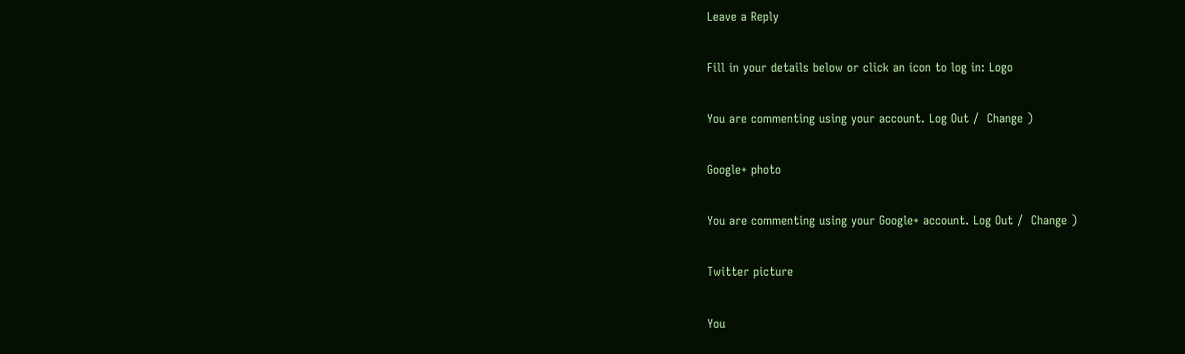Leave a Reply

Fill in your details below or click an icon to log in: Logo

You are commenting using your account. Log Out /  Change )

Google+ photo

You are commenting using your Google+ account. Log Out /  Change )

Twitter picture

You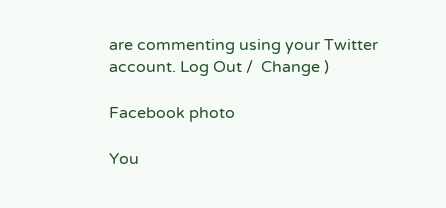are commenting using your Twitter account. Log Out /  Change )

Facebook photo

You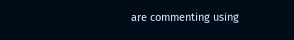are commenting using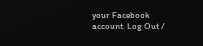your Facebook account. Log Out /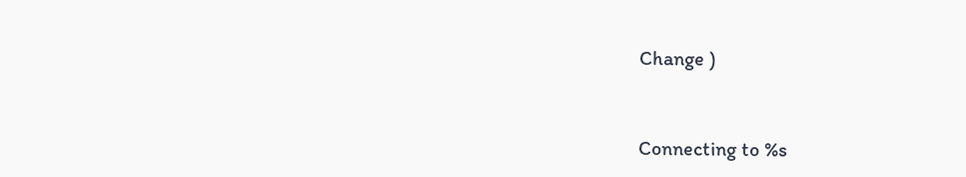Change )


Connecting to %s